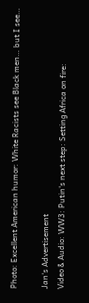Photo: Excellent American humor: White Racists see Black men… but I see…

Jan‘s Advertisement
Video & Audio: WW3: Putin‘s next step: Setting Africa on fire: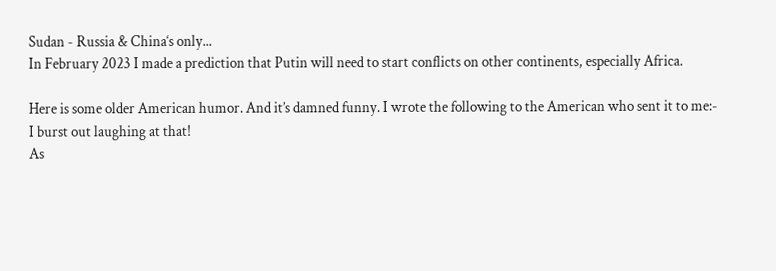Sudan - Russia & China‘s only...
In February 2023 I made a prediction that Putin will need to start conflicts on other continents, especially Africa.

Here is some older American humor. And it’s damned funny. I wrote the following to the American who sent it to me:-
I burst out laughing at that!
As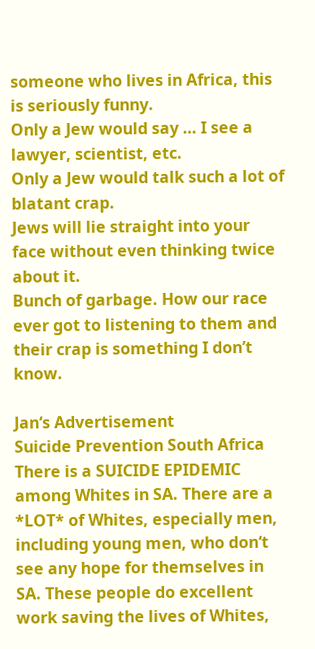someone who lives in Africa, this is seriously funny.
Only a Jew would say … I see a lawyer, scientist, etc.
Only a Jew would talk such a lot of blatant crap.
Jews will lie straight into your face without even thinking twice about it.
Bunch of garbage. How our race ever got to listening to them and their crap is something I don’t know.

Jan‘s Advertisement
Suicide Prevention South Africa
There is a SUICIDE EPIDEMIC among Whites in SA. There are a *LOT* of Whites, especially men, including young men, who don‘t see any hope for themselves in SA. These people do excellent work saving the lives of Whites,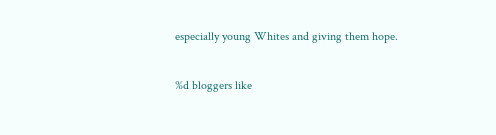especially young Whites and giving them hope.

%d bloggers like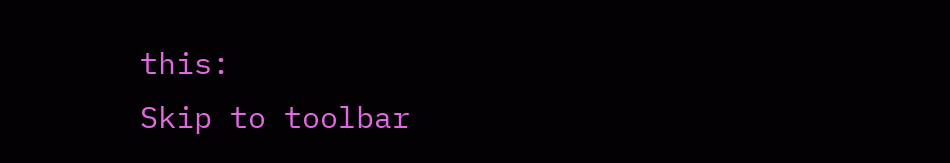this:
Skip to toolbar